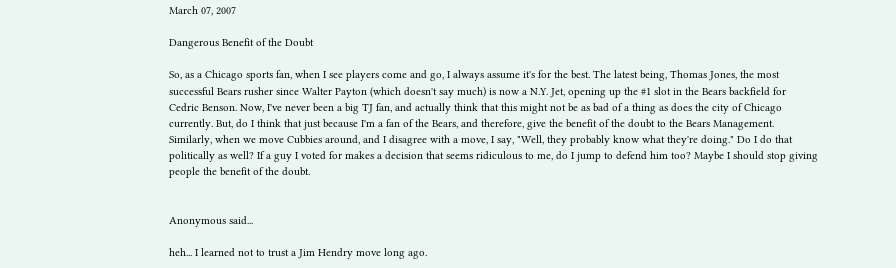March 07, 2007

Dangerous Benefit of the Doubt

So, as a Chicago sports fan, when I see players come and go, I always assume it's for the best. The latest being, Thomas Jones, the most successful Bears rusher since Walter Payton (which doesn't say much) is now a N.Y. Jet, opening up the #1 slot in the Bears backfield for Cedric Benson. Now, I've never been a big TJ fan, and actually think that this might not be as bad of a thing as does the city of Chicago currently. But, do I think that just because I'm a fan of the Bears, and therefore, give the benefit of the doubt to the Bears Management. Similarly, when we move Cubbies around, and I disagree with a move, I say, "Well, they probably know what they're doing." Do I do that politically as well? If a guy I voted for makes a decision that seems ridiculous to me, do I jump to defend him too? Maybe I should stop giving people the benefit of the doubt.


Anonymous said...

heh... I learned not to trust a Jim Hendry move long ago.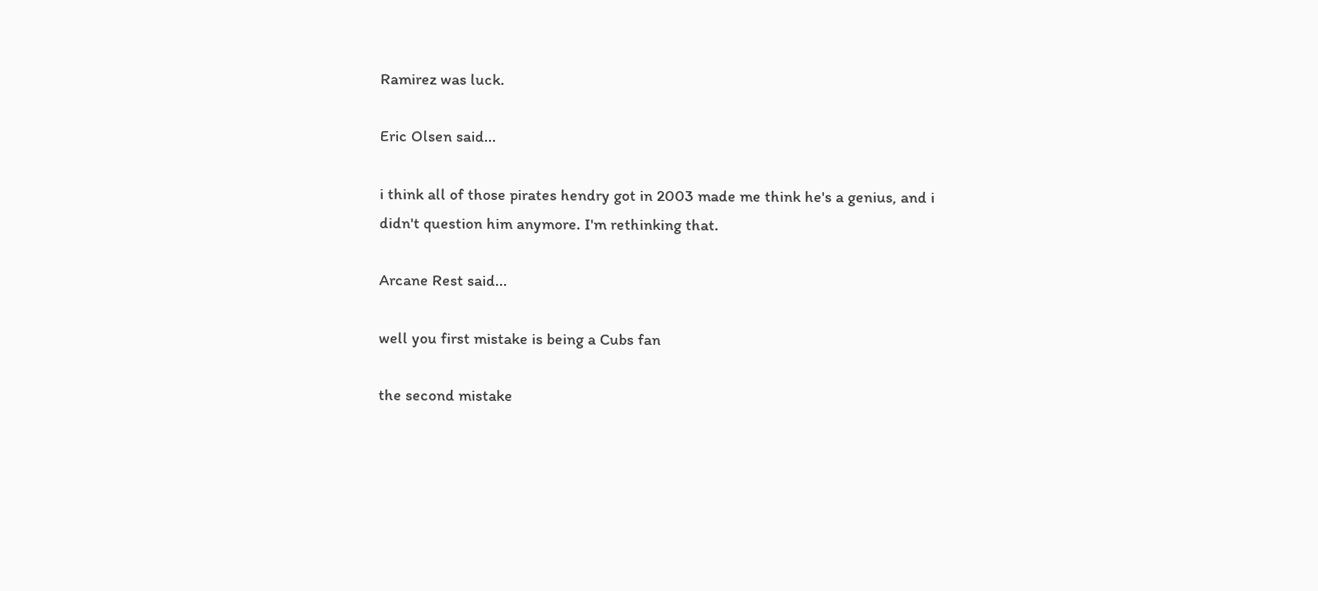Ramirez was luck.

Eric Olsen said...

i think all of those pirates hendry got in 2003 made me think he's a genius, and i didn't question him anymore. I'm rethinking that.

Arcane Rest said...

well you first mistake is being a Cubs fan

the second mistake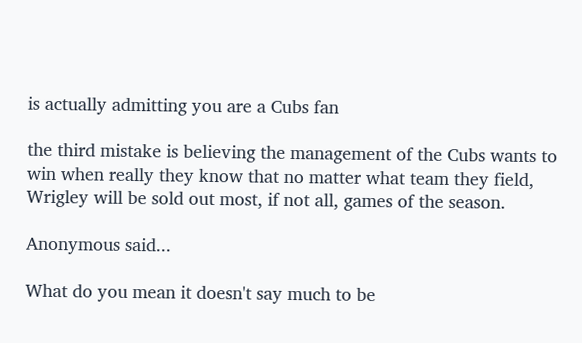is actually admitting you are a Cubs fan

the third mistake is believing the management of the Cubs wants to win when really they know that no matter what team they field, Wrigley will be sold out most, if not all, games of the season.

Anonymous said...

What do you mean it doesn't say much to be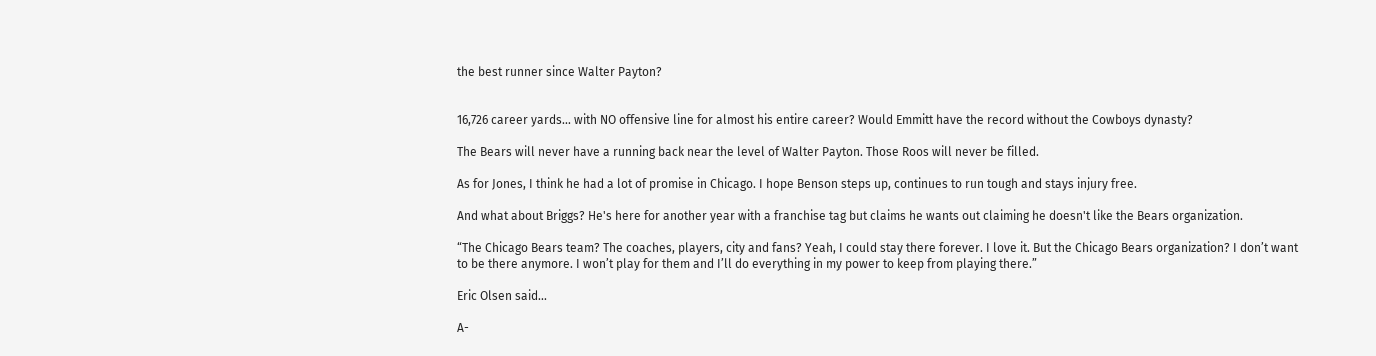the best runner since Walter Payton?


16,726 career yards... with NO offensive line for almost his entire career? Would Emmitt have the record without the Cowboys dynasty?

The Bears will never have a running back near the level of Walter Payton. Those Roos will never be filled.

As for Jones, I think he had a lot of promise in Chicago. I hope Benson steps up, continues to run tough and stays injury free.

And what about Briggs? He's here for another year with a franchise tag but claims he wants out claiming he doesn't like the Bears organization.

“The Chicago Bears team? The coaches, players, city and fans? Yeah, I could stay there forever. I love it. But the Chicago Bears organization? I don’t want to be there anymore. I won’t play for them and I’ll do everything in my power to keep from playing there.”

Eric Olsen said...

A-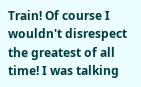Train! Of course I wouldn't disrespect the greatest of all time! I was talking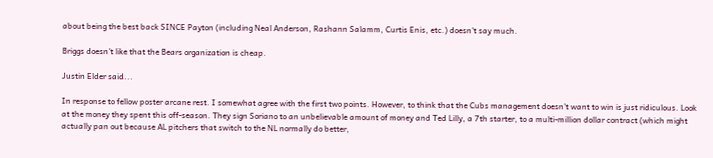about being the best back SINCE Payton (including Neal Anderson, Rashann Salamm, Curtis Enis, etc.) doesn't say much.

Briggs doesn't like that the Bears organization is cheap.

Justin Elder said...

In response to fellow poster arcane rest. I somewhat agree with the first two points. However, to think that the Cubs management doesn't want to win is just ridiculous. Look at the money they spent this off-season. They sign Soriano to an unbelievable amount of money and Ted Lilly, a 7th starter, to a multi-million dollar contract (which might actually pan out because AL pitchers that switch to the NL normally do better,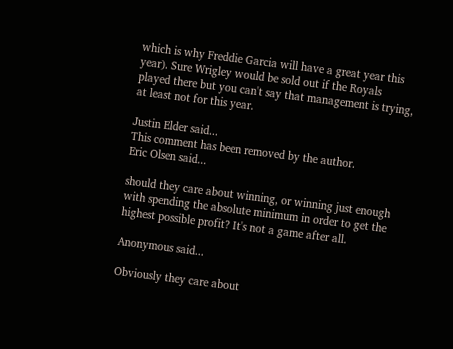which is why Freddie Garcia will have a great year this year). Sure Wrigley would be sold out if the Royals played there but you can't say that management is trying, at least not for this year.

Justin Elder said...
This comment has been removed by the author.
Eric Olsen said...

should they care about winning, or winning just enough with spending the absolute minimum in order to get the highest possible profit? It's not a game after all.

Anonymous said...

Obviously they care about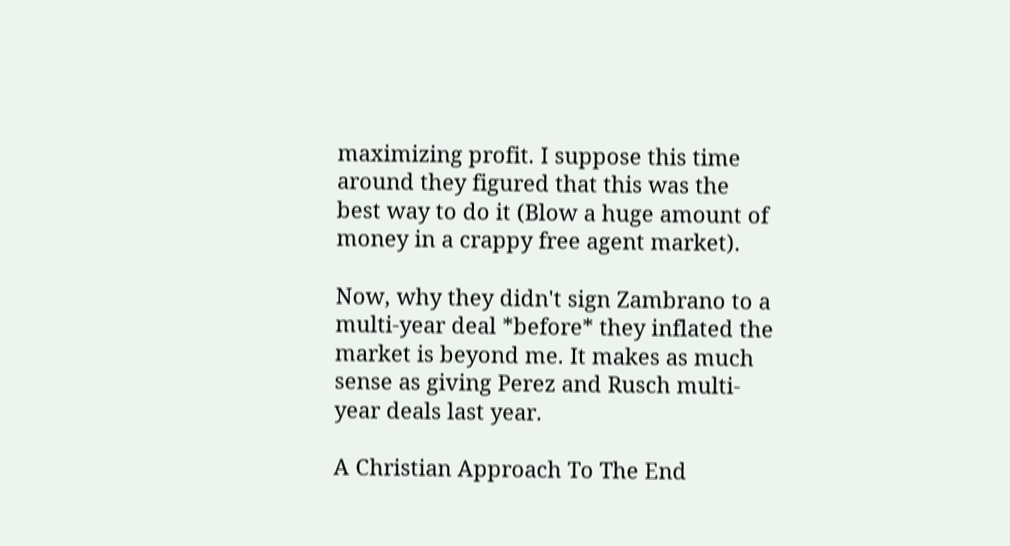maximizing profit. I suppose this time around they figured that this was the best way to do it (Blow a huge amount of money in a crappy free agent market).

Now, why they didn't sign Zambrano to a multi-year deal *before* they inflated the market is beyond me. It makes as much sense as giving Perez and Rusch multi-year deals last year.

A Christian Approach To The End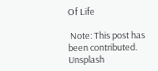Of Life

 Note: This post has been contributed. Unsplash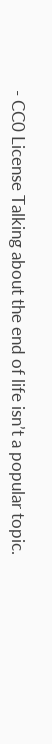- CC0 License Talking about the end of life isn’t a popular topic.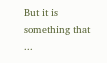But it is something that ...